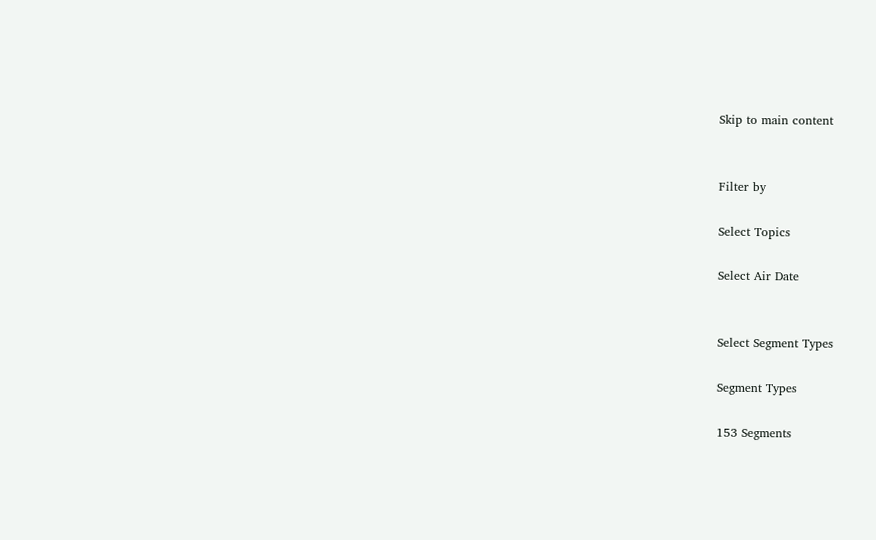Skip to main content


Filter by

Select Topics

Select Air Date


Select Segment Types

Segment Types

153 Segments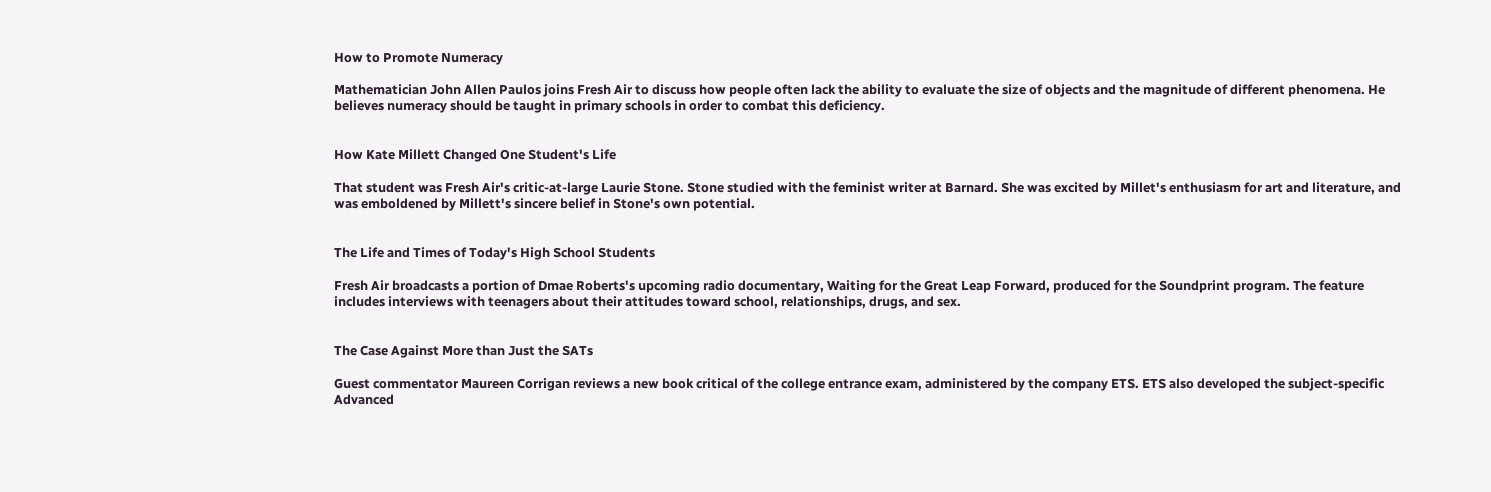How to Promote Numeracy

Mathematician John Allen Paulos joins Fresh Air to discuss how people often lack the ability to evaluate the size of objects and the magnitude of different phenomena. He believes numeracy should be taught in primary schools in order to combat this deficiency.


How Kate Millett Changed One Student's Life

That student was Fresh Air's critic-at-large Laurie Stone. Stone studied with the feminist writer at Barnard. She was excited by Millet's enthusiasm for art and literature, and was emboldened by Millett's sincere belief in Stone's own potential.


The Life and Times of Today's High School Students

Fresh Air broadcasts a portion of Dmae Roberts's upcoming radio documentary, Waiting for the Great Leap Forward, produced for the Soundprint program. The feature includes interviews with teenagers about their attitudes toward school, relationships, drugs, and sex.


The Case Against More than Just the SATs

Guest commentator Maureen Corrigan reviews a new book critical of the college entrance exam, administered by the company ETS. ETS also developed the subject-specific Advanced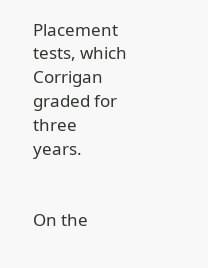Placement tests, which Corrigan graded for three years.


On the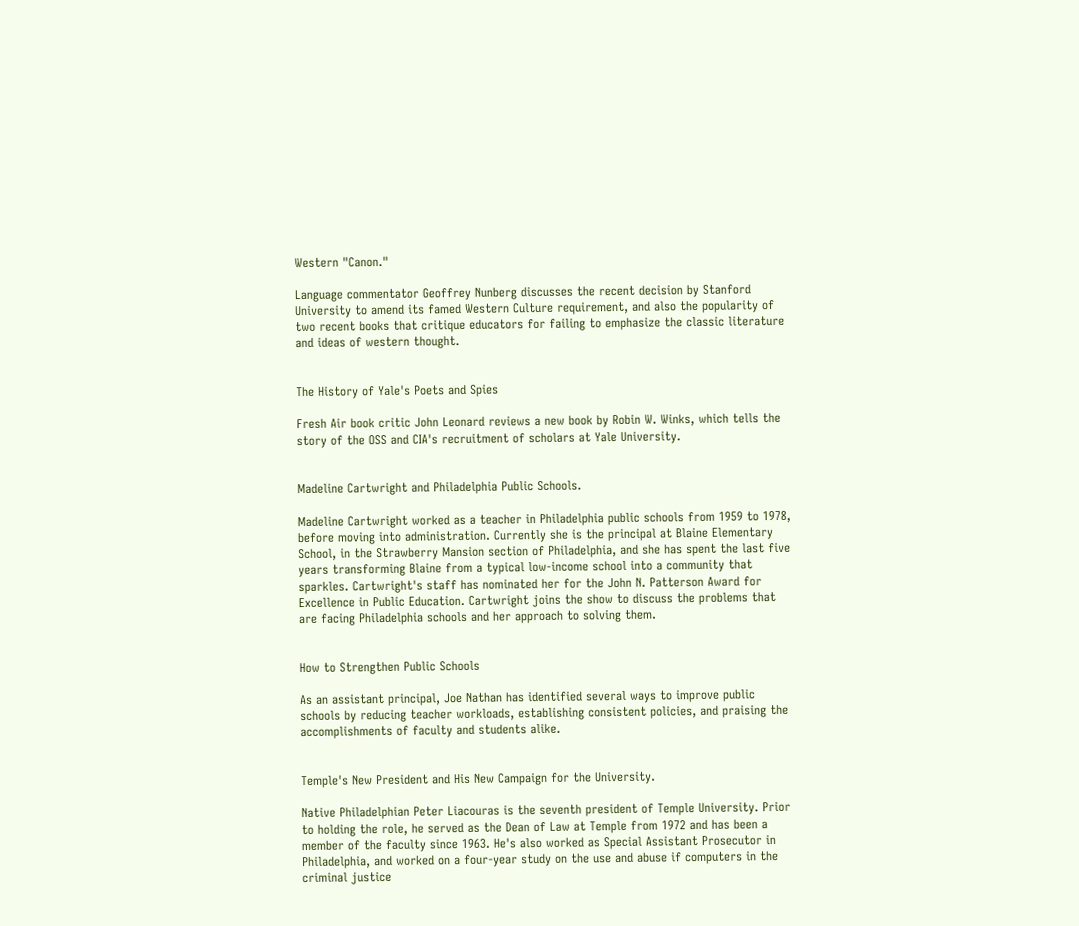Western "Canon."

Language commentator Geoffrey Nunberg discusses the recent decision by Stanford University to amend its famed Western Culture requirement, and also the popularity of two recent books that critique educators for failing to emphasize the classic literature and ideas of western thought.


The History of Yale's Poets and Spies

Fresh Air book critic John Leonard reviews a new book by Robin W. Winks, which tells the story of the OSS and CIA's recruitment of scholars at Yale University.


Madeline Cartwright and Philadelphia Public Schools.

Madeline Cartwright worked as a teacher in Philadelphia public schools from 1959 to 1978, before moving into administration. Currently she is the principal at Blaine Elementary School, in the Strawberry Mansion section of Philadelphia, and she has spent the last five years transforming Blaine from a typical low-income school into a community that sparkles. Cartwright's staff has nominated her for the John N. Patterson Award for Excellence in Public Education. Cartwright joins the show to discuss the problems that are facing Philadelphia schools and her approach to solving them.


How to Strengthen Public Schools

As an assistant principal, Joe Nathan has identified several ways to improve public schools by reducing teacher workloads, establishing consistent policies, and praising the accomplishments of faculty and students alike.


Temple's New President and His New Campaign for the University.

Native Philadelphian Peter Liacouras is the seventh president of Temple University. Prior to holding the role, he served as the Dean of Law at Temple from 1972 and has been a member of the faculty since 1963. He's also worked as Special Assistant Prosecutor in Philadelphia, and worked on a four-year study on the use and abuse if computers in the criminal justice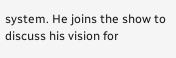system. He joins the show to discuss his vision for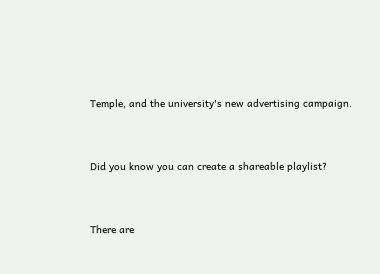Temple, and the university's new advertising campaign.


Did you know you can create a shareable playlist?


There are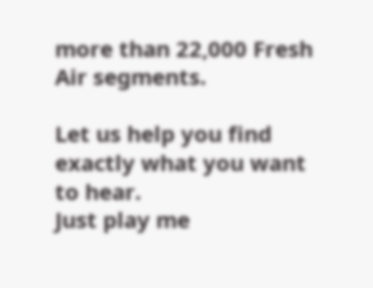more than 22,000 Fresh Air segments.

Let us help you find exactly what you want to hear.
Just play me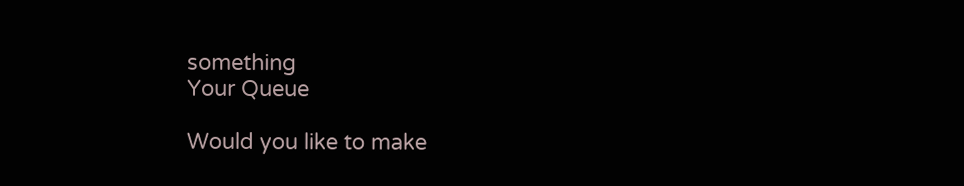something
Your Queue

Would you like to make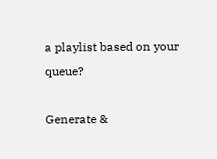a playlist based on your queue?

Generate &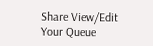Share View/Edit Your Queue